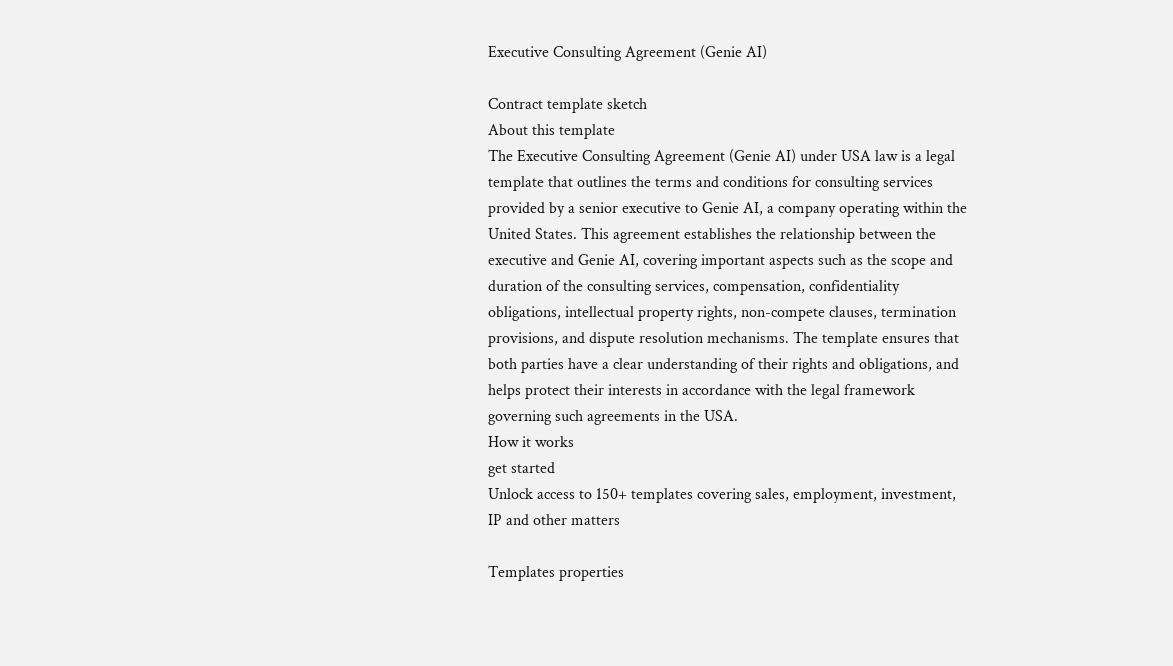Executive Consulting Agreement (Genie AI)

Contract template sketch
About this template
The Executive Consulting Agreement (Genie AI) under USA law is a legal template that outlines the terms and conditions for consulting services provided by a senior executive to Genie AI, a company operating within the United States. This agreement establishes the relationship between the executive and Genie AI, covering important aspects such as the scope and duration of the consulting services, compensation, confidentiality obligations, intellectual property rights, non-compete clauses, termination provisions, and dispute resolution mechanisms. The template ensures that both parties have a clear understanding of their rights and obligations, and helps protect their interests in accordance with the legal framework governing such agreements in the USA.
How it works
get started
Unlock access to 150+ templates covering sales, employment, investment, IP and other matters

Templates properties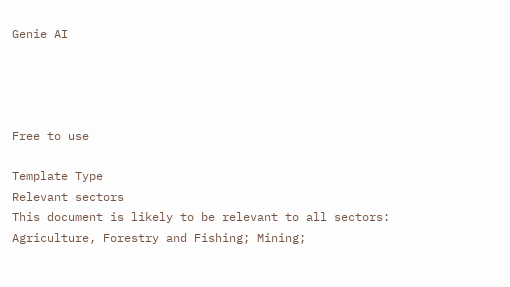Genie AI




Free to use

Template Type
Relevant sectors
This document is likely to be relevant to all sectors: Agriculture, Forestry and Fishing; Mining;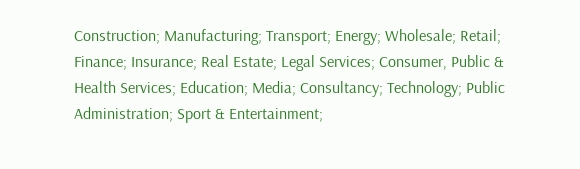Construction; Manufacturing; Transport; Energy; Wholesale; Retail; Finance; Insurance; Real Estate; Legal Services; Consumer, Public & Health Services; Education; Media; Consultancy; Technology; Public Administration; Sport & Entertainment;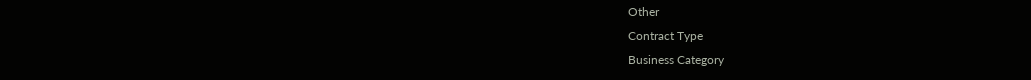Other
Contract Type
Business Category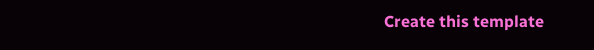Create this template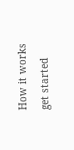How it works
get started